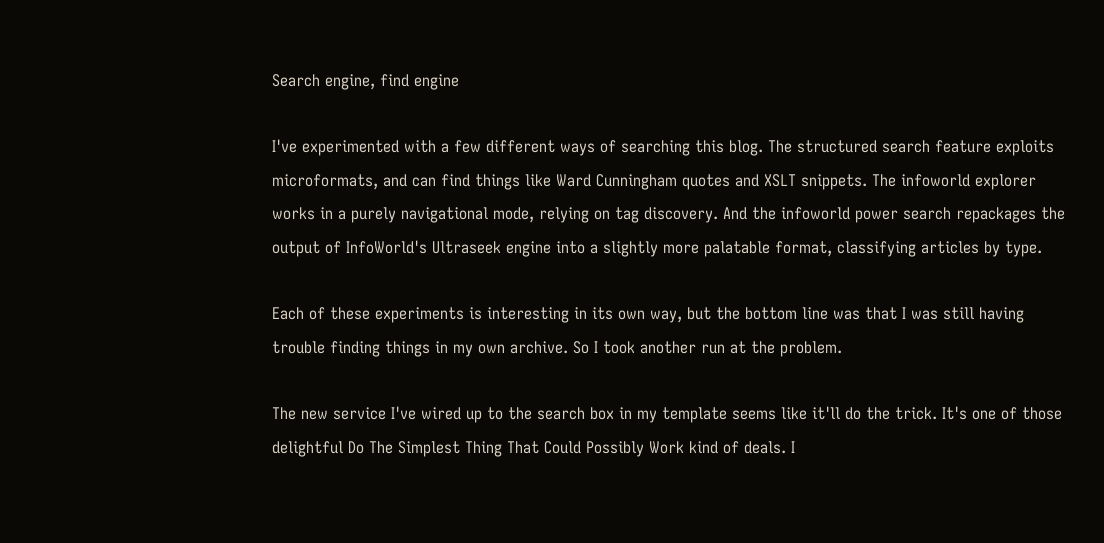Search engine, find engine

I've experimented with a few different ways of searching this blog. The structured search feature exploits microformats, and can find things like Ward Cunningham quotes and XSLT snippets. The infoworld explorer works in a purely navigational mode, relying on tag discovery. And the infoworld power search repackages the output of InfoWorld's Ultraseek engine into a slightly more palatable format, classifying articles by type.

Each of these experiments is interesting in its own way, but the bottom line was that I was still having trouble finding things in my own archive. So I took another run at the problem.

The new service I've wired up to the search box in my template seems like it'll do the trick. It's one of those delightful Do The Simplest Thing That Could Possibly Work kind of deals. I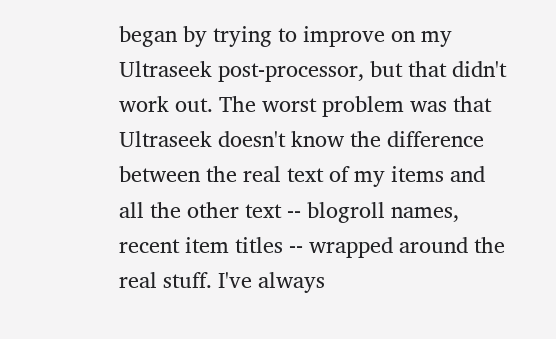began by trying to improve on my Ultraseek post-processor, but that didn't work out. The worst problem was that Ultraseek doesn't know the difference between the real text of my items and all the other text -- blogroll names, recent item titles -- wrapped around the real stuff. I've always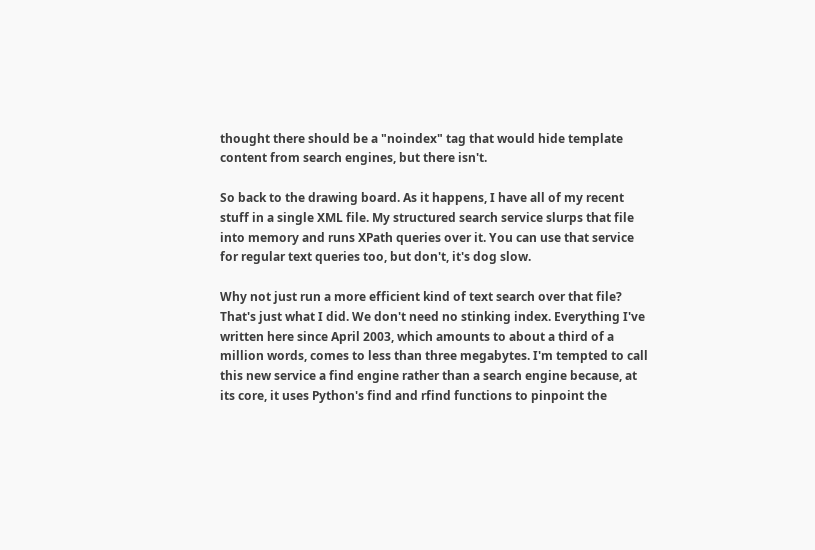thought there should be a "noindex" tag that would hide template content from search engines, but there isn't.

So back to the drawing board. As it happens, I have all of my recent stuff in a single XML file. My structured search service slurps that file into memory and runs XPath queries over it. You can use that service for regular text queries too, but don't, it's dog slow.

Why not just run a more efficient kind of text search over that file? That's just what I did. We don't need no stinking index. Everything I've written here since April 2003, which amounts to about a third of a million words, comes to less than three megabytes. I'm tempted to call this new service a find engine rather than a search engine because, at its core, it uses Python's find and rfind functions to pinpoint the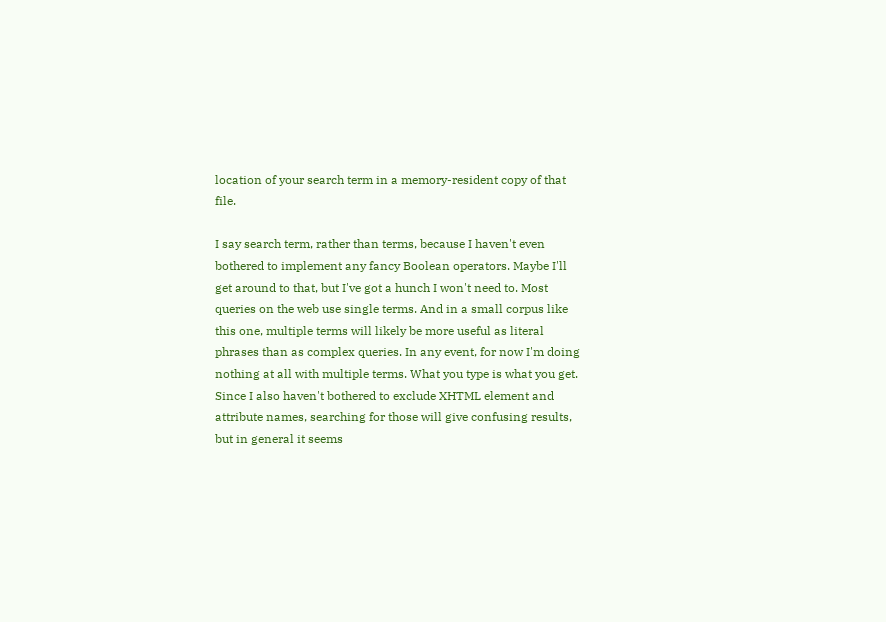location of your search term in a memory-resident copy of that file.

I say search term, rather than terms, because I haven't even bothered to implement any fancy Boolean operators. Maybe I'll get around to that, but I've got a hunch I won't need to. Most queries on the web use single terms. And in a small corpus like this one, multiple terms will likely be more useful as literal phrases than as complex queries. In any event, for now I'm doing nothing at all with multiple terms. What you type is what you get. Since I also haven't bothered to exclude XHTML element and attribute names, searching for those will give confusing results, but in general it seems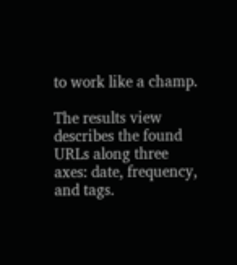to work like a champ.

The results view describes the found URLs along three axes: date, frequency, and tags.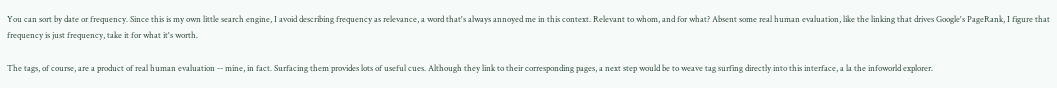You can sort by date or frequency. Since this is my own little search engine, I avoid describing frequency as relevance, a word that's always annoyed me in this context. Relevant to whom, and for what? Absent some real human evaluation, like the linking that drives Google's PageRank, I figure that frequency is just frequency, take it for what it's worth.

The tags, of course, are a product of real human evaluation -- mine, in fact. Surfacing them provides lots of useful cues. Although they link to their corresponding pages, a next step would be to weave tag surfing directly into this interface, a la the infoworld explorer.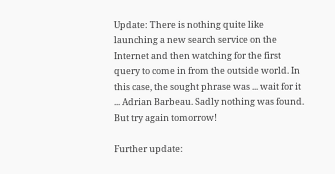Update: There is nothing quite like launching a new search service on the Internet and then watching for the first query to come in from the outside world. In this case, the sought phrase was ... wait for it ... Adrian Barbeau. Sadly nothing was found. But try again tomorrow!

Further update: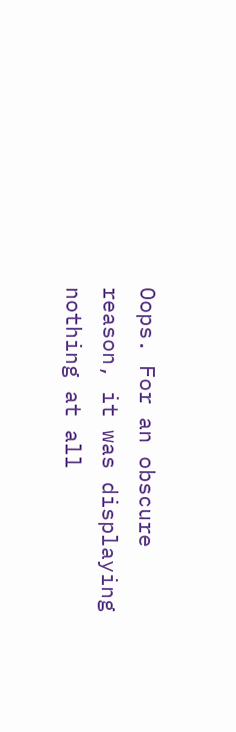Oops. For an obscure reason, it was displaying nothing at all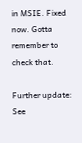in MSIE. Fixed now. Gotta remember to check that.

Further update: See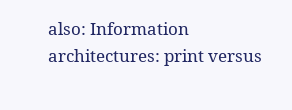also: Information architectures: print versus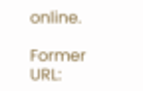online.

Former URL: